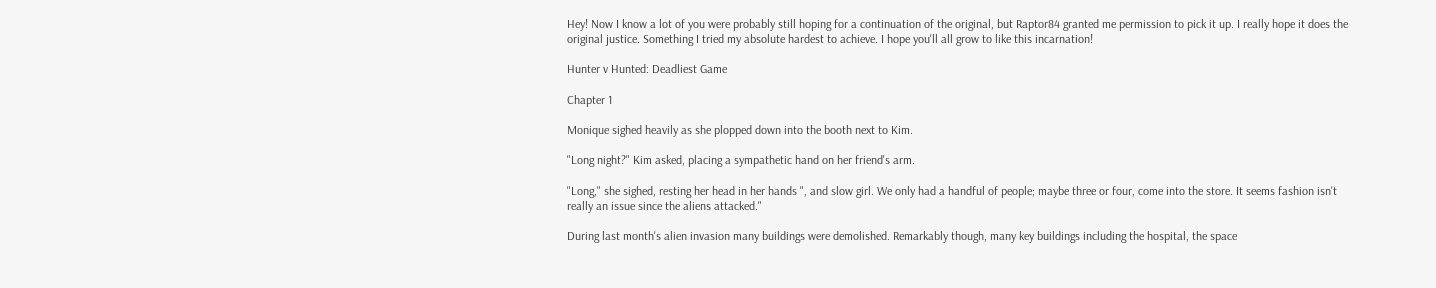Hey! Now I know a lot of you were probably still hoping for a continuation of the original, but Raptor84 granted me permission to pick it up. I really hope it does the original justice. Something I tried my absolute hardest to achieve. I hope you'll all grow to like this incarnation!

Hunter v Hunted: Deadliest Game

Chapter 1

Monique sighed heavily as she plopped down into the booth next to Kim.

"Long night?" Kim asked, placing a sympathetic hand on her friend's arm.

"Long," she sighed, resting her head in her hands ", and slow girl. We only had a handful of people; maybe three or four, come into the store. It seems fashion isn't really an issue since the aliens attacked."

During last month's alien invasion many buildings were demolished. Remarkably though, many key buildings including the hospital, the space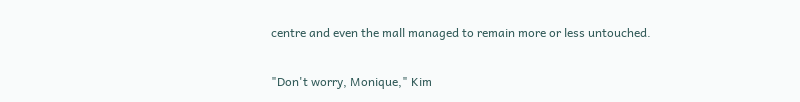centre and even the mall managed to remain more or less untouched.

"Don't worry, Monique," Kim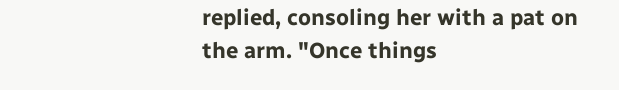replied, consoling her with a pat on the arm. "Once things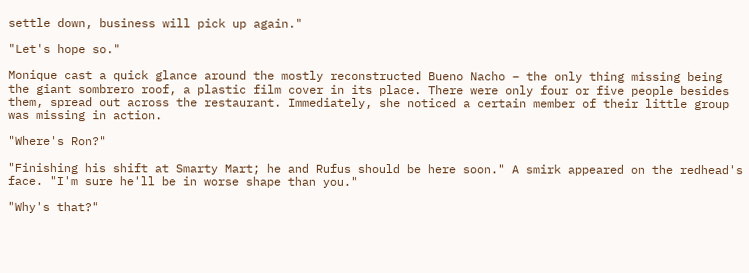settle down, business will pick up again."

"Let's hope so."

Monique cast a quick glance around the mostly reconstructed Bueno Nacho – the only thing missing being the giant sombrero roof, a plastic film cover in its place. There were only four or five people besides them, spread out across the restaurant. Immediately, she noticed a certain member of their little group was missing in action.

"Where's Ron?"

"Finishing his shift at Smarty Mart; he and Rufus should be here soon." A smirk appeared on the redhead's face. "I'm sure he'll be in worse shape than you."

"Why's that?"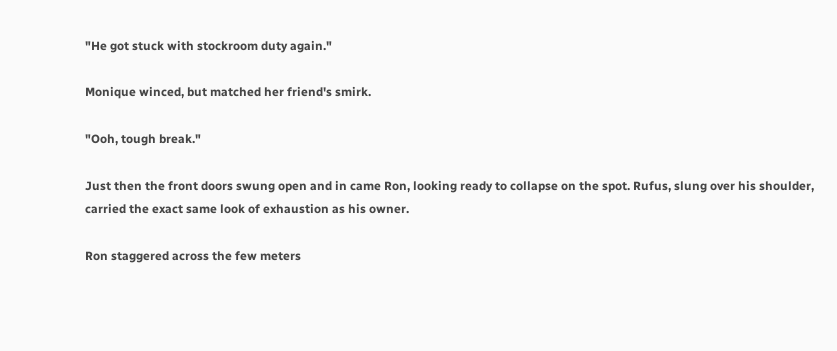"He got stuck with stockroom duty again."

Monique winced, but matched her friend's smirk.

"Ooh, tough break."

Just then the front doors swung open and in came Ron, looking ready to collapse on the spot. Rufus, slung over his shoulder, carried the exact same look of exhaustion as his owner.

Ron staggered across the few meters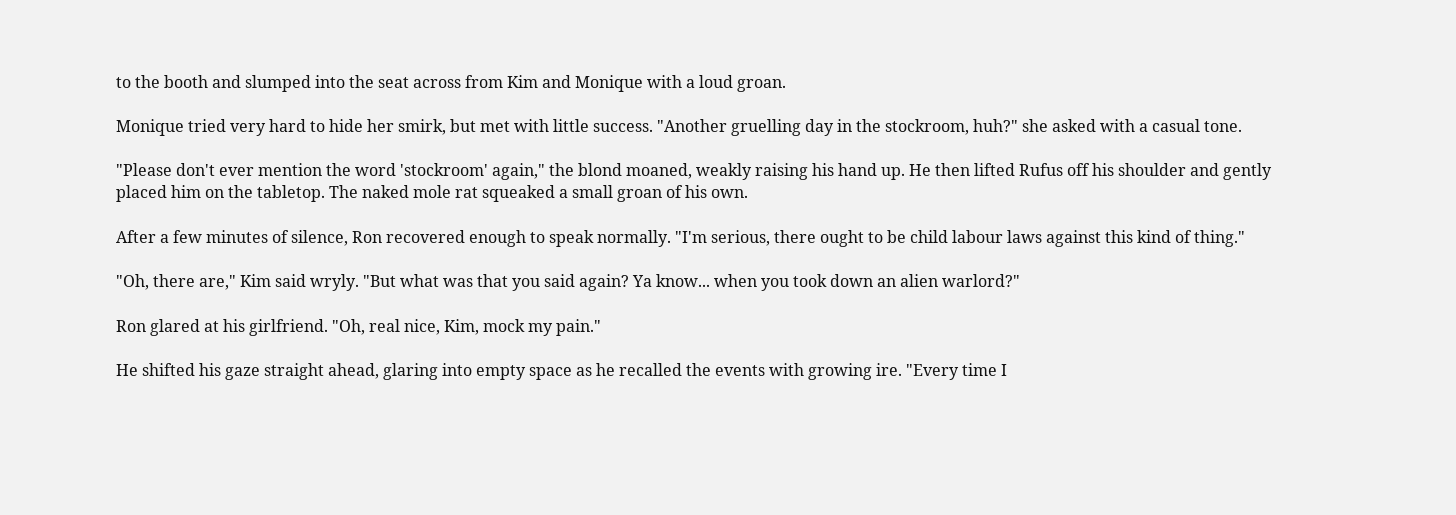to the booth and slumped into the seat across from Kim and Monique with a loud groan.

Monique tried very hard to hide her smirk, but met with little success. "Another gruelling day in the stockroom, huh?" she asked with a casual tone.

"Please don't ever mention the word 'stockroom' again," the blond moaned, weakly raising his hand up. He then lifted Rufus off his shoulder and gently placed him on the tabletop. The naked mole rat squeaked a small groan of his own.

After a few minutes of silence, Ron recovered enough to speak normally. "I'm serious, there ought to be child labour laws against this kind of thing."

"Oh, there are," Kim said wryly. "But what was that you said again? Ya know... when you took down an alien warlord?"

Ron glared at his girlfriend. "Oh, real nice, Kim, mock my pain."

He shifted his gaze straight ahead, glaring into empty space as he recalled the events with growing ire. "Every time I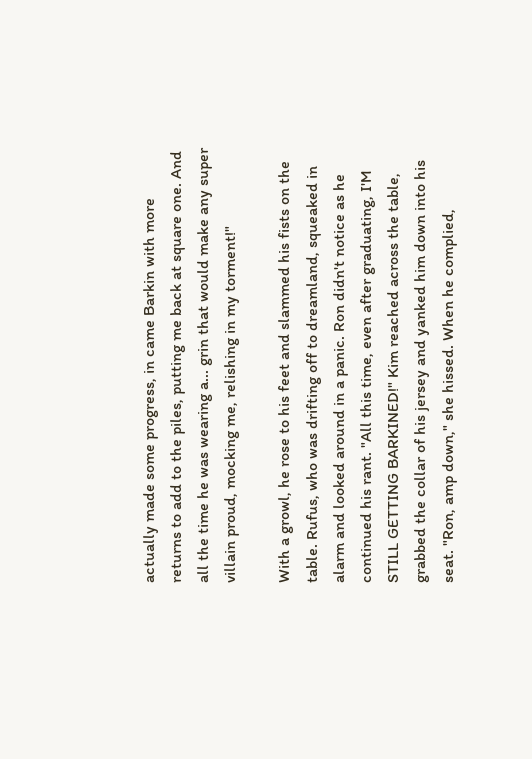actually made some progress, in came Barkin with more returns to add to the piles, putting me back at square one. And all the time he was wearing a... grin that would make any super villain proud, mocking me, relishing in my torment!"

With a growl, he rose to his feet and slammed his fists on the table. Rufus, who was drifting off to dreamland, squeaked in alarm and looked around in a panic. Ron didn't notice as he continued his rant. "All this time, even after graduating, I'M STILL GETTING BARKINED!" Kim reached across the table, grabbed the collar of his jersey and yanked him down into his seat. "Ron, amp down," she hissed. When he complied,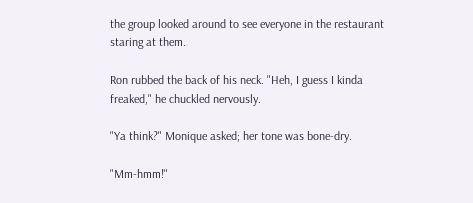the group looked around to see everyone in the restaurant staring at them.

Ron rubbed the back of his neck. "Heh, I guess I kinda freaked," he chuckled nervously.

"Ya think?" Monique asked; her tone was bone-dry.

"Mm-hmm!"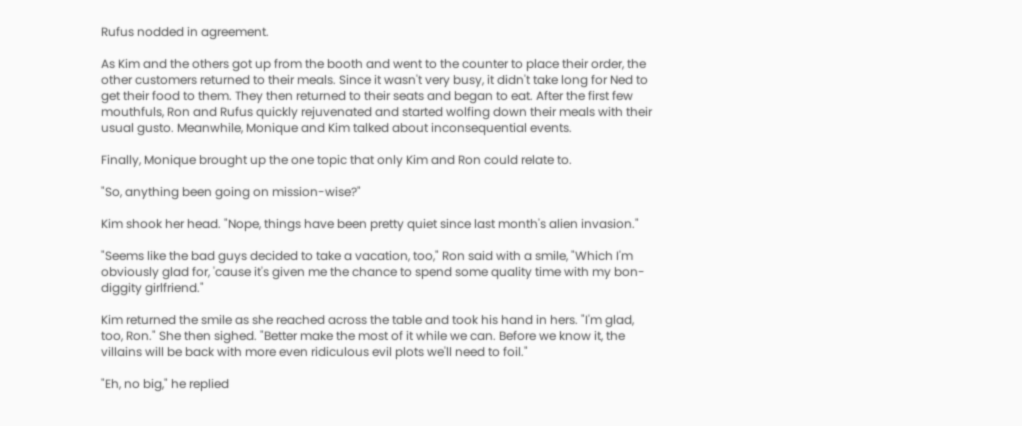Rufus nodded in agreement.

As Kim and the others got up from the booth and went to the counter to place their order, the other customers returned to their meals. Since it wasn't very busy, it didn't take long for Ned to get their food to them. They then returned to their seats and began to eat. After the first few mouthfuls, Ron and Rufus quickly rejuvenated and started wolfing down their meals with their usual gusto. Meanwhile, Monique and Kim talked about inconsequential events.

Finally, Monique brought up the one topic that only Kim and Ron could relate to.

"So, anything been going on mission-wise?"

Kim shook her head. "Nope, things have been pretty quiet since last month's alien invasion."

"Seems like the bad guys decided to take a vacation, too," Ron said with a smile, "Which I'm obviously glad for, 'cause it's given me the chance to spend some quality time with my bon-diggity girlfriend."

Kim returned the smile as she reached across the table and took his hand in hers. "I'm glad, too, Ron." She then sighed. "Better make the most of it while we can. Before we know it, the villains will be back with more even ridiculous evil plots we'll need to foil."

"Eh, no big," he replied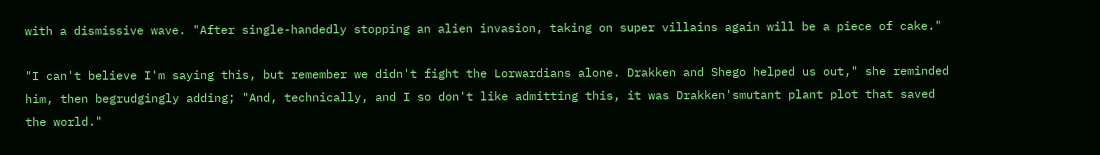with a dismissive wave. "After single-handedly stopping an alien invasion, taking on super villains again will be a piece of cake."

"I can't believe I'm saying this, but remember we didn't fight the Lorwardians alone. Drakken and Shego helped us out," she reminded him, then begrudgingly adding; "And, technically, and I so don't like admitting this, it was Drakken'smutant plant plot that saved the world."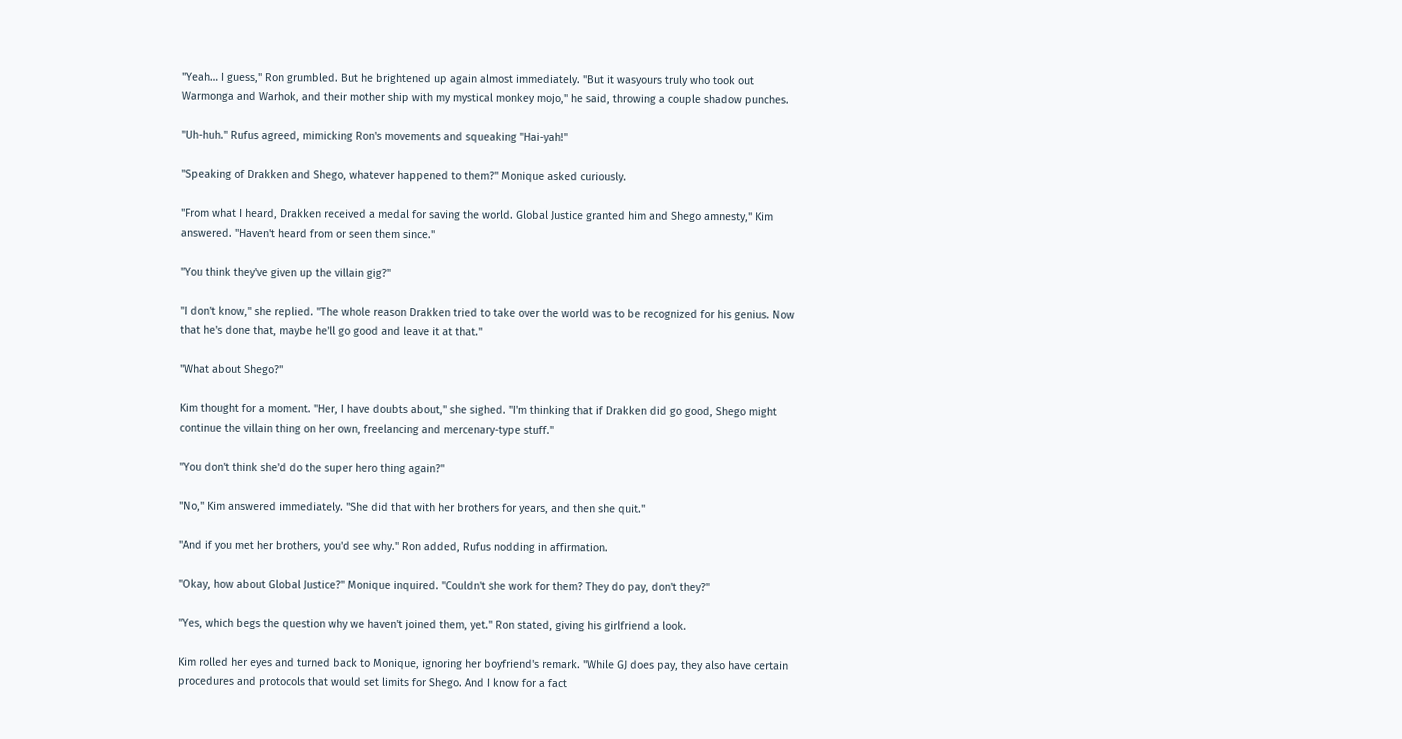"Yeah… I guess," Ron grumbled. But he brightened up again almost immediately. "But it wasyours truly who took out Warmonga and Warhok, and their mother ship with my mystical monkey mojo," he said, throwing a couple shadow punches.

"Uh-huh." Rufus agreed, mimicking Ron's movements and squeaking "Hai-yah!"

"Speaking of Drakken and Shego, whatever happened to them?" Monique asked curiously.

"From what I heard, Drakken received a medal for saving the world. Global Justice granted him and Shego amnesty," Kim answered. "Haven't heard from or seen them since."

"You think they've given up the villain gig?"

"I don't know," she replied. "The whole reason Drakken tried to take over the world was to be recognized for his genius. Now that he's done that, maybe he'll go good and leave it at that."

"What about Shego?"

Kim thought for a moment. "Her, I have doubts about," she sighed. "I'm thinking that if Drakken did go good, Shego might continue the villain thing on her own, freelancing and mercenary-type stuff."

"You don't think she'd do the super hero thing again?"

"No," Kim answered immediately. "She did that with her brothers for years, and then she quit."

"And if you met her brothers, you'd see why." Ron added, Rufus nodding in affirmation.

"Okay, how about Global Justice?" Monique inquired. "Couldn't she work for them? They do pay, don't they?"

"Yes, which begs the question why we haven't joined them, yet." Ron stated, giving his girlfriend a look.

Kim rolled her eyes and turned back to Monique, ignoring her boyfriend's remark. "While GJ does pay, they also have certain procedures and protocols that would set limits for Shego. And I know for a fact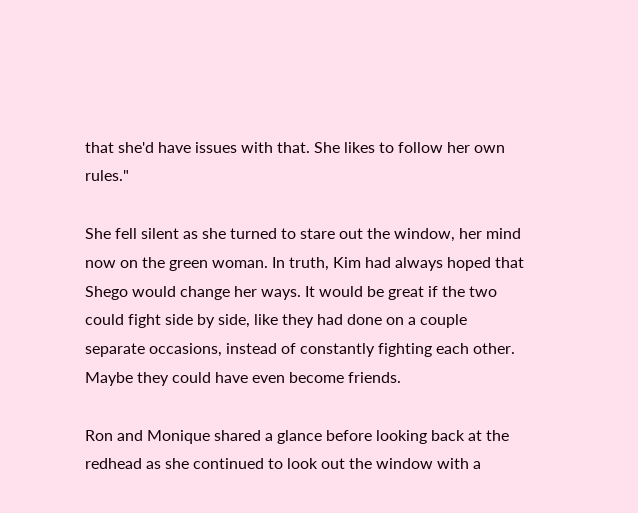that she'd have issues with that. She likes to follow her own rules."

She fell silent as she turned to stare out the window, her mind now on the green woman. In truth, Kim had always hoped that Shego would change her ways. It would be great if the two could fight side by side, like they had done on a couple separate occasions, instead of constantly fighting each other. Maybe they could have even become friends.

Ron and Monique shared a glance before looking back at the redhead as she continued to look out the window with a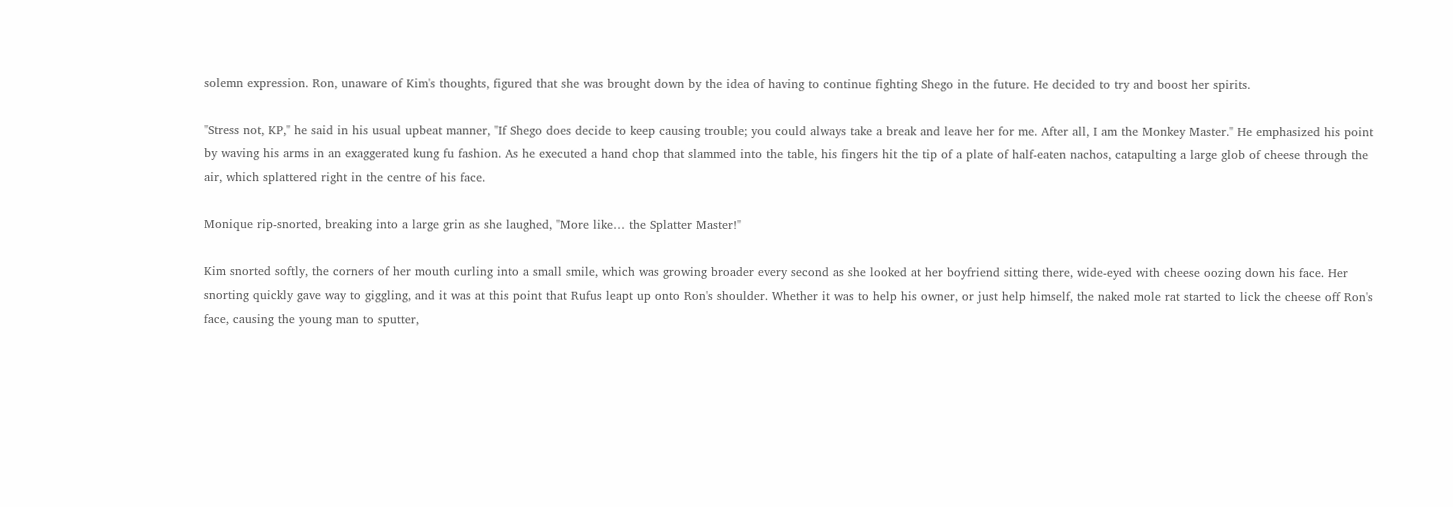solemn expression. Ron, unaware of Kim's thoughts, figured that she was brought down by the idea of having to continue fighting Shego in the future. He decided to try and boost her spirits.

"Stress not, KP," he said in his usual upbeat manner, "If Shego does decide to keep causing trouble; you could always take a break and leave her for me. After all, I am the Monkey Master." He emphasized his point by waving his arms in an exaggerated kung fu fashion. As he executed a hand chop that slammed into the table, his fingers hit the tip of a plate of half-eaten nachos, catapulting a large glob of cheese through the air, which splattered right in the centre of his face.

Monique rip-snorted, breaking into a large grin as she laughed, "More like… the Splatter Master!"

Kim snorted softly, the corners of her mouth curling into a small smile, which was growing broader every second as she looked at her boyfriend sitting there, wide-eyed with cheese oozing down his face. Her snorting quickly gave way to giggling, and it was at this point that Rufus leapt up onto Ron's shoulder. Whether it was to help his owner, or just help himself, the naked mole rat started to lick the cheese off Ron's face, causing the young man to sputter,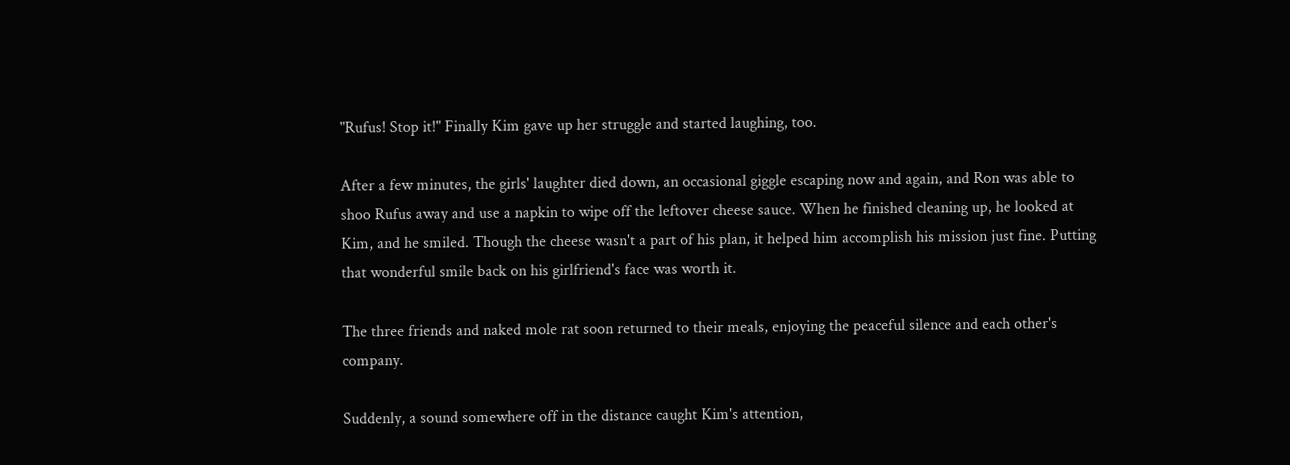"Rufus! Stop it!" Finally Kim gave up her struggle and started laughing, too.

After a few minutes, the girls' laughter died down, an occasional giggle escaping now and again, and Ron was able to shoo Rufus away and use a napkin to wipe off the leftover cheese sauce. When he finished cleaning up, he looked at Kim, and he smiled. Though the cheese wasn't a part of his plan, it helped him accomplish his mission just fine. Putting that wonderful smile back on his girlfriend's face was worth it.

The three friends and naked mole rat soon returned to their meals, enjoying the peaceful silence and each other's company.

Suddenly, a sound somewhere off in the distance caught Kim's attention,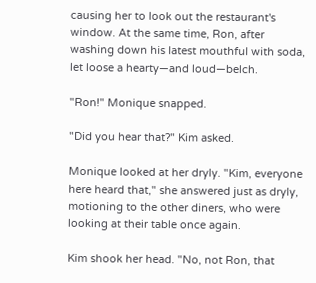causing her to look out the restaurant's window. At the same time, Ron, after washing down his latest mouthful with soda, let loose a hearty—and loud—belch.

"Ron!" Monique snapped.

"Did you hear that?" Kim asked.

Monique looked at her dryly. "Kim, everyone here heard that," she answered just as dryly, motioning to the other diners, who were looking at their table once again.

Kim shook her head. "No, not Ron, that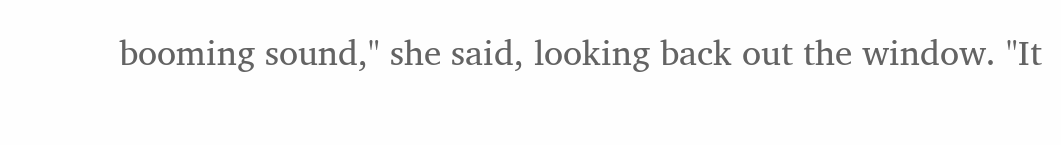booming sound," she said, looking back out the window. "It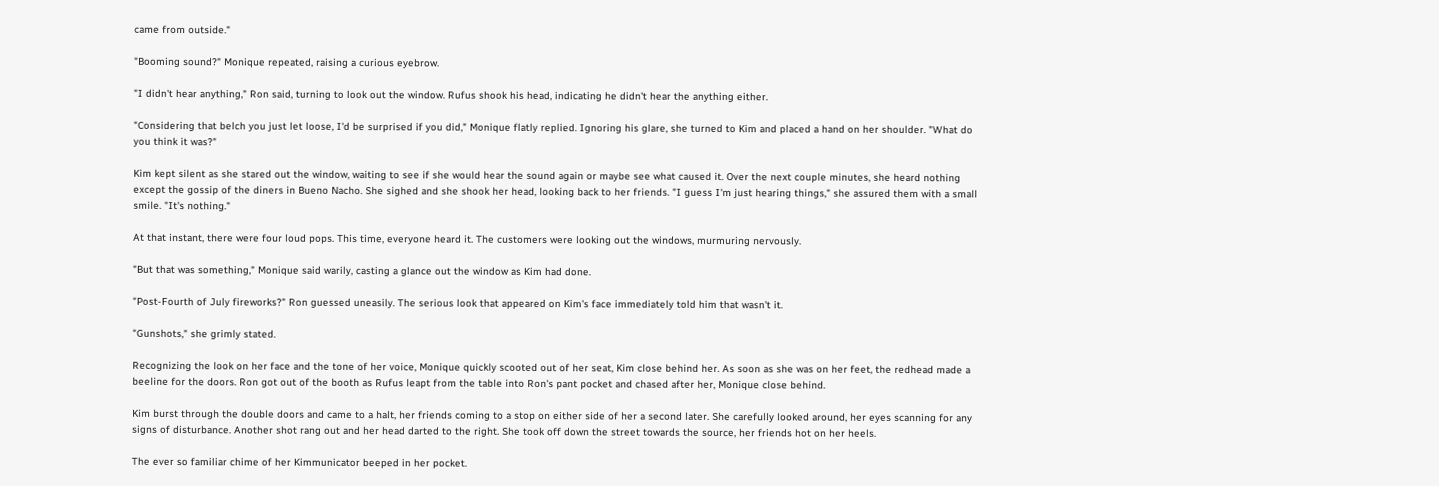came from outside."

"Booming sound?" Monique repeated, raising a curious eyebrow.

"I didn't hear anything," Ron said, turning to look out the window. Rufus shook his head, indicating he didn't hear the anything either.

"Considering that belch you just let loose, I'd be surprised if you did," Monique flatly replied. Ignoring his glare, she turned to Kim and placed a hand on her shoulder. "What do you think it was?"

Kim kept silent as she stared out the window, waiting to see if she would hear the sound again or maybe see what caused it. Over the next couple minutes, she heard nothing except the gossip of the diners in Bueno Nacho. She sighed and she shook her head, looking back to her friends. "I guess I'm just hearing things," she assured them with a small smile. "It's nothing."

At that instant, there were four loud pops. This time, everyone heard it. The customers were looking out the windows, murmuring nervously.

"But that was something," Monique said warily, casting a glance out the window as Kim had done.

"Post-Fourth of July fireworks?" Ron guessed uneasily. The serious look that appeared on Kim's face immediately told him that wasn't it.

"Gunshots," she grimly stated.

Recognizing the look on her face and the tone of her voice, Monique quickly scooted out of her seat, Kim close behind her. As soon as she was on her feet, the redhead made a beeline for the doors. Ron got out of the booth as Rufus leapt from the table into Ron's pant pocket and chased after her, Monique close behind.

Kim burst through the double doors and came to a halt, her friends coming to a stop on either side of her a second later. She carefully looked around, her eyes scanning for any signs of disturbance. Another shot rang out and her head darted to the right. She took off down the street towards the source, her friends hot on her heels.

The ever so familiar chime of her Kimmunicator beeped in her pocket.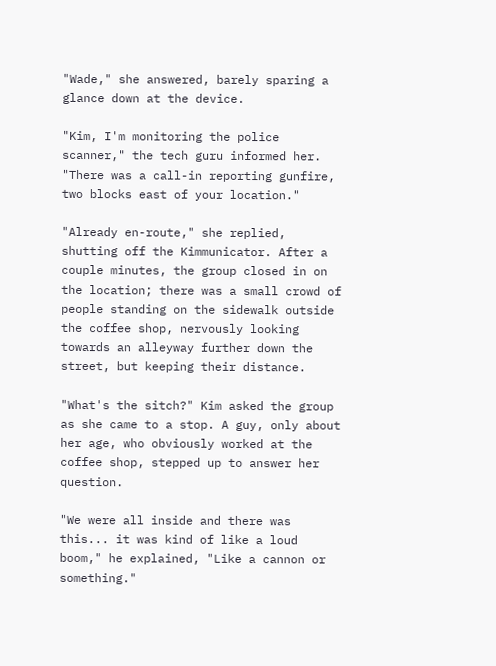"Wade," she answered, barely sparing a glance down at the device.

"Kim, I'm monitoring the police scanner," the tech guru informed her. "There was a call-in reporting gunfire, two blocks east of your location."

"Already en-route," she replied, shutting off the Kimmunicator. After a couple minutes, the group closed in on the location; there was a small crowd of people standing on the sidewalk outside the coffee shop, nervously looking towards an alleyway further down the street, but keeping their distance.

"What's the sitch?" Kim asked the group as she came to a stop. A guy, only about her age, who obviously worked at the coffee shop, stepped up to answer her question.

"We were all inside and there was this... it was kind of like a loud boom," he explained, "Like a cannon or something."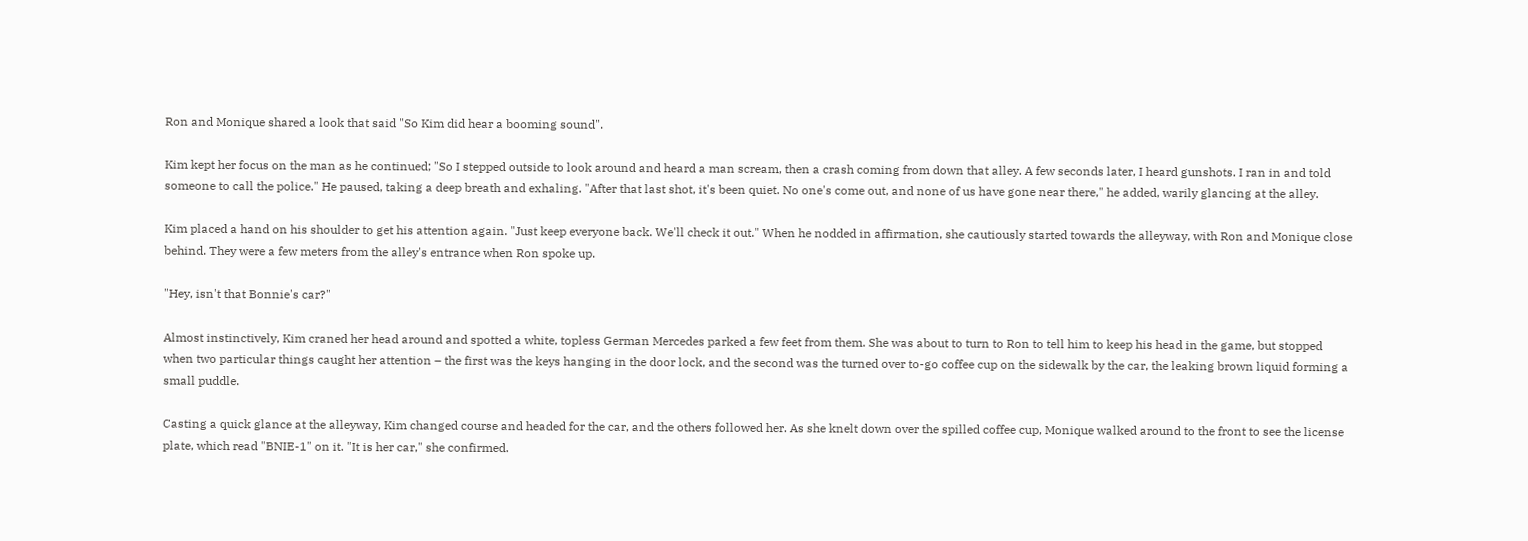Ron and Monique shared a look that said "So Kim did hear a booming sound".

Kim kept her focus on the man as he continued; "So I stepped outside to look around and heard a man scream, then a crash coming from down that alley. A few seconds later, I heard gunshots. I ran in and told someone to call the police." He paused, taking a deep breath and exhaling. "After that last shot, it's been quiet. No one's come out, and none of us have gone near there," he added, warily glancing at the alley.

Kim placed a hand on his shoulder to get his attention again. "Just keep everyone back. We'll check it out." When he nodded in affirmation, she cautiously started towards the alleyway, with Ron and Monique close behind. They were a few meters from the alley's entrance when Ron spoke up.

"Hey, isn't that Bonnie's car?"

Almost instinctively, Kim craned her head around and spotted a white, topless German Mercedes parked a few feet from them. She was about to turn to Ron to tell him to keep his head in the game, but stopped when two particular things caught her attention – the first was the keys hanging in the door lock, and the second was the turned over to-go coffee cup on the sidewalk by the car, the leaking brown liquid forming a small puddle.

Casting a quick glance at the alleyway, Kim changed course and headed for the car, and the others followed her. As she knelt down over the spilled coffee cup, Monique walked around to the front to see the license plate, which read "BNIE-1" on it. "It is her car," she confirmed.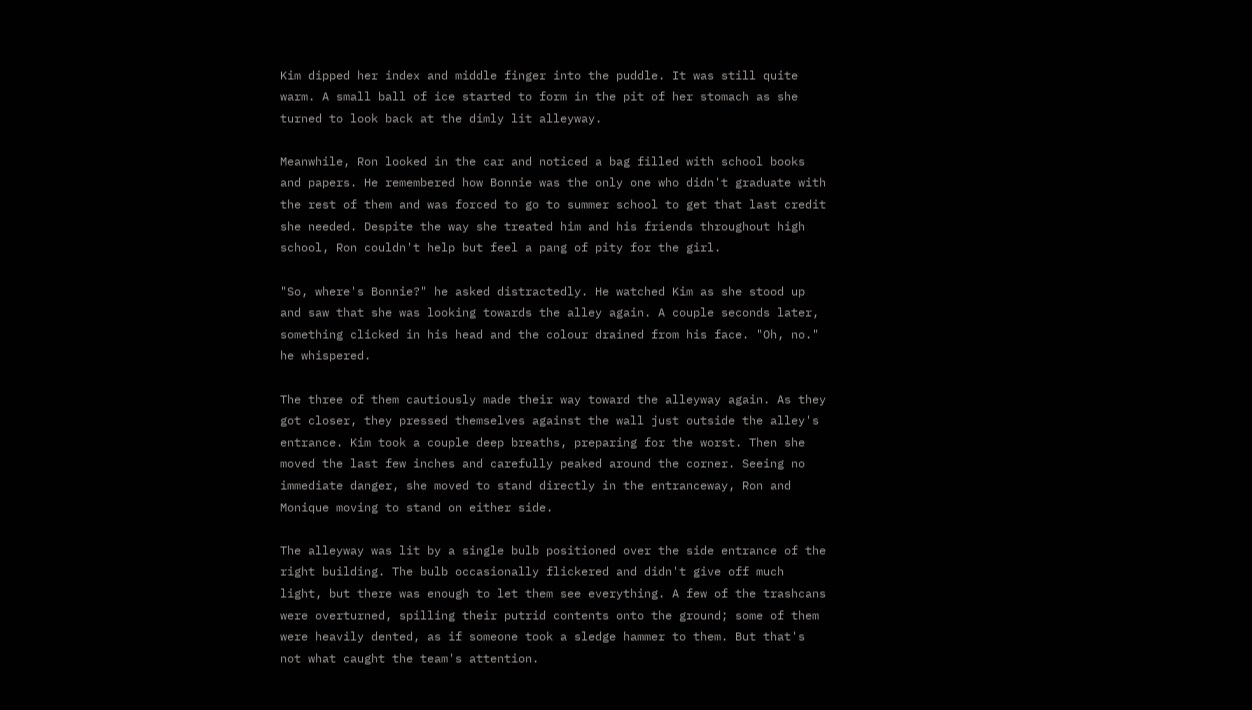Kim dipped her index and middle finger into the puddle. It was still quite warm. A small ball of ice started to form in the pit of her stomach as she turned to look back at the dimly lit alleyway.

Meanwhile, Ron looked in the car and noticed a bag filled with school books and papers. He remembered how Bonnie was the only one who didn't graduate with the rest of them and was forced to go to summer school to get that last credit she needed. Despite the way she treated him and his friends throughout high school, Ron couldn't help but feel a pang of pity for the girl.

"So, where's Bonnie?" he asked distractedly. He watched Kim as she stood up and saw that she was looking towards the alley again. A couple seconds later, something clicked in his head and the colour drained from his face. "Oh, no." he whispered.

The three of them cautiously made their way toward the alleyway again. As they got closer, they pressed themselves against the wall just outside the alley's entrance. Kim took a couple deep breaths, preparing for the worst. Then she moved the last few inches and carefully peaked around the corner. Seeing no immediate danger, she moved to stand directly in the entranceway, Ron and Monique moving to stand on either side.

The alleyway was lit by a single bulb positioned over the side entrance of the right building. The bulb occasionally flickered and didn't give off much light, but there was enough to let them see everything. A few of the trashcans were overturned, spilling their putrid contents onto the ground; some of them were heavily dented, as if someone took a sledge hammer to them. But that's not what caught the team's attention.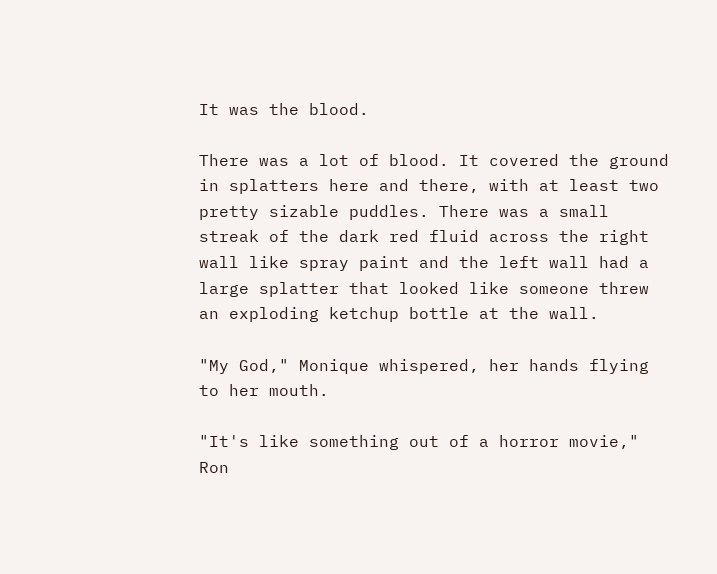It was the blood.

There was a lot of blood. It covered the ground in splatters here and there, with at least two pretty sizable puddles. There was a small streak of the dark red fluid across the right wall like spray paint and the left wall had a large splatter that looked like someone threw an exploding ketchup bottle at the wall.

"My God," Monique whispered, her hands flying to her mouth.

"It's like something out of a horror movie," Ron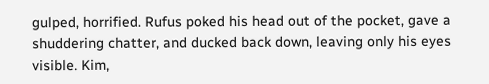gulped, horrified. Rufus poked his head out of the pocket, gave a shuddering chatter, and ducked back down, leaving only his eyes visible. Kim,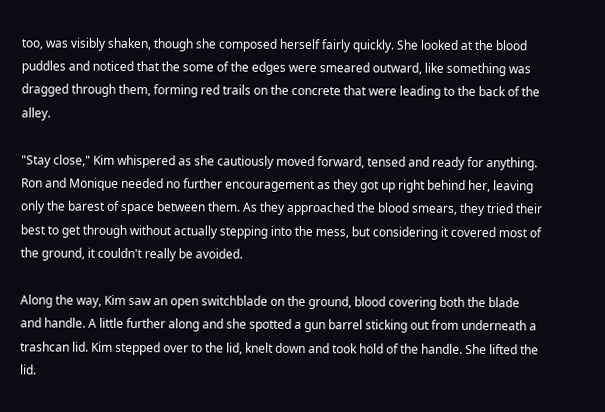too, was visibly shaken, though she composed herself fairly quickly. She looked at the blood puddles and noticed that the some of the edges were smeared outward, like something was dragged through them, forming red trails on the concrete that were leading to the back of the alley.

"Stay close," Kim whispered as she cautiously moved forward, tensed and ready for anything. Ron and Monique needed no further encouragement as they got up right behind her, leaving only the barest of space between them. As they approached the blood smears, they tried their best to get through without actually stepping into the mess, but considering it covered most of the ground, it couldn't really be avoided.

Along the way, Kim saw an open switchblade on the ground, blood covering both the blade and handle. A little further along and she spotted a gun barrel sticking out from underneath a trashcan lid. Kim stepped over to the lid, knelt down and took hold of the handle. She lifted the lid.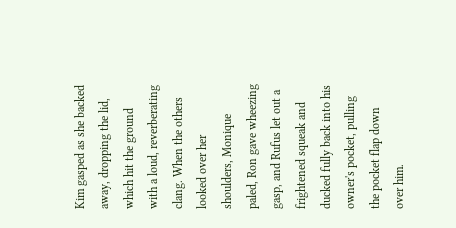Kim gasped as she backed away, dropping the lid, which hit the ground with a loud, reverberating clang. When the others looked over her shoulders, Monique paled, Ron gave wheezing gasp, and Rufus let out a frightened squeak and ducked fully back into his owner's pocket, pulling the pocket flap down over him.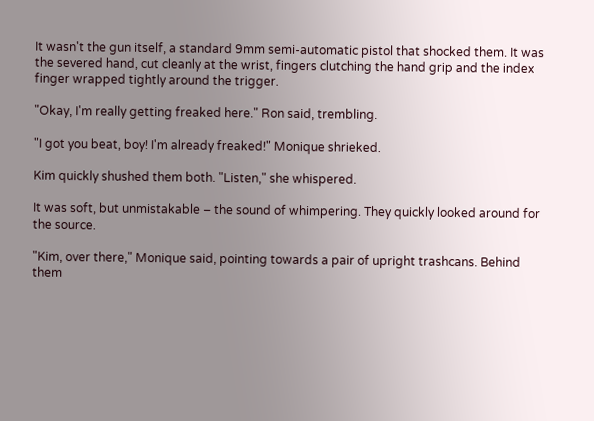It wasn't the gun itself, a standard 9mm semi-automatic pistol that shocked them. It was the severed hand, cut cleanly at the wrist, fingers clutching the hand grip and the index finger wrapped tightly around the trigger.

"Okay, I'm really getting freaked here." Ron said, trembling.

"I got you beat, boy! I'm already freaked!" Monique shrieked.

Kim quickly shushed them both. "Listen," she whispered.

It was soft, but unmistakable – the sound of whimpering. They quickly looked around for the source.

"Kim, over there," Monique said, pointing towards a pair of upright trashcans. Behind them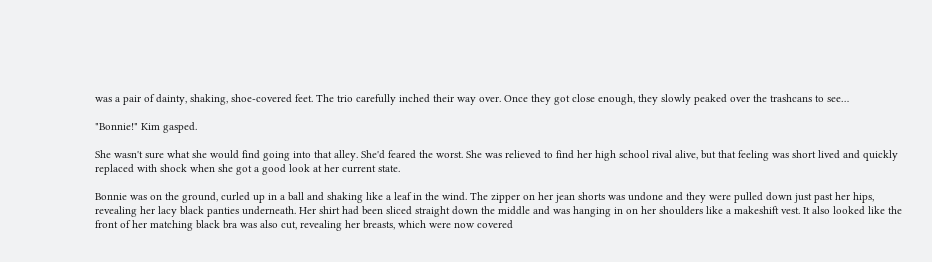was a pair of dainty, shaking, shoe-covered feet. The trio carefully inched their way over. Once they got close enough, they slowly peaked over the trashcans to see…

"Bonnie!" Kim gasped.

She wasn't sure what she would find going into that alley. She'd feared the worst. She was relieved to find her high school rival alive, but that feeling was short lived and quickly replaced with shock when she got a good look at her current state.

Bonnie was on the ground, curled up in a ball and shaking like a leaf in the wind. The zipper on her jean shorts was undone and they were pulled down just past her hips, revealing her lacy black panties underneath. Her shirt had been sliced straight down the middle and was hanging in on her shoulders like a makeshift vest. It also looked like the front of her matching black bra was also cut, revealing her breasts, which were now covered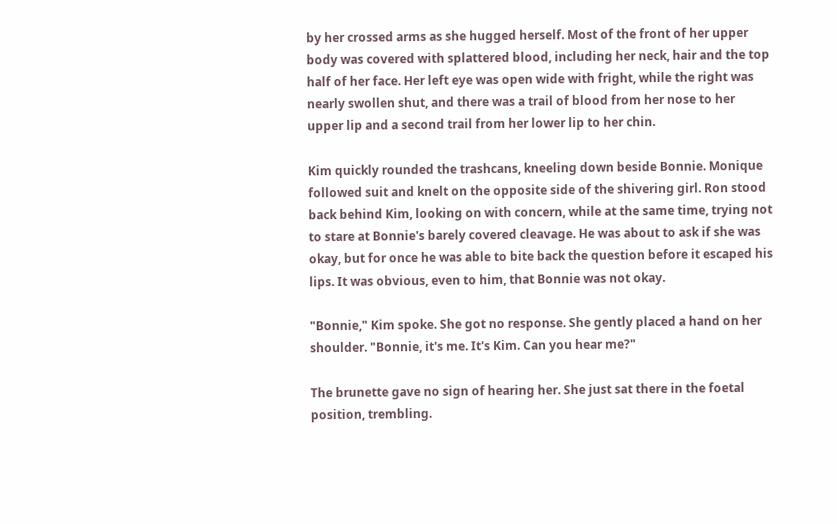by her crossed arms as she hugged herself. Most of the front of her upper body was covered with splattered blood, including her neck, hair and the top half of her face. Her left eye was open wide with fright, while the right was nearly swollen shut, and there was a trail of blood from her nose to her upper lip and a second trail from her lower lip to her chin.

Kim quickly rounded the trashcans, kneeling down beside Bonnie. Monique followed suit and knelt on the opposite side of the shivering girl. Ron stood back behind Kim, looking on with concern, while at the same time, trying not to stare at Bonnie's barely covered cleavage. He was about to ask if she was okay, but for once he was able to bite back the question before it escaped his lips. It was obvious, even to him, that Bonnie was not okay.

"Bonnie," Kim spoke. She got no response. She gently placed a hand on her shoulder. "Bonnie, it's me. It's Kim. Can you hear me?"

The brunette gave no sign of hearing her. She just sat there in the foetal position, trembling.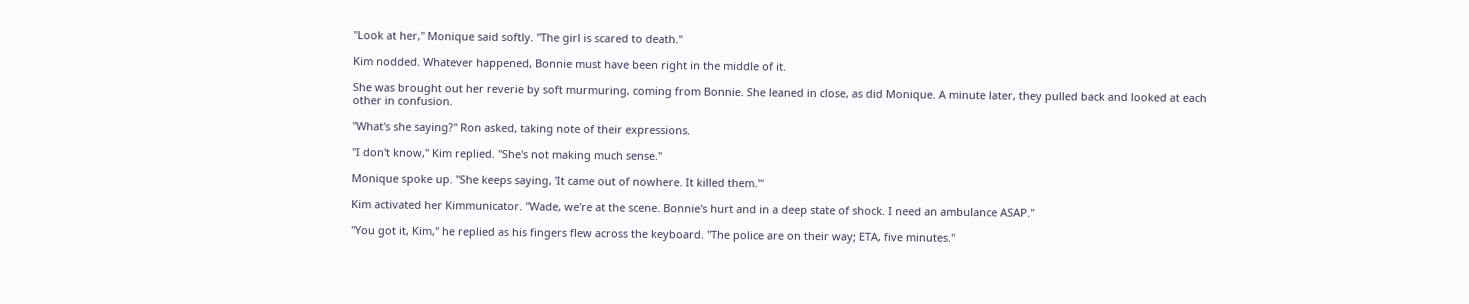"Look at her," Monique said softly. "The girl is scared to death."

Kim nodded. Whatever happened, Bonnie must have been right in the middle of it.

She was brought out her reverie by soft murmuring, coming from Bonnie. She leaned in close, as did Monique. A minute later, they pulled back and looked at each other in confusion.

"What's she saying?" Ron asked, taking note of their expressions.

"I don't know," Kim replied. "She's not making much sense."

Monique spoke up. "She keeps saying, 'It came out of nowhere. It killed them.'"

Kim activated her Kimmunicator. "Wade, we're at the scene. Bonnie's hurt and in a deep state of shock. I need an ambulance ASAP."

"You got it, Kim," he replied as his fingers flew across the keyboard. "The police are on their way; ETA, five minutes."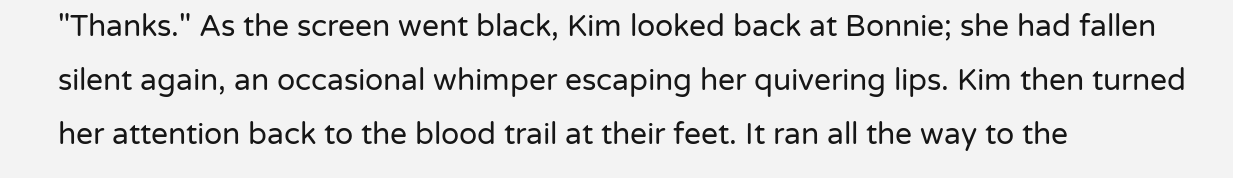"Thanks." As the screen went black, Kim looked back at Bonnie; she had fallen silent again, an occasional whimper escaping her quivering lips. Kim then turned her attention back to the blood trail at their feet. It ran all the way to the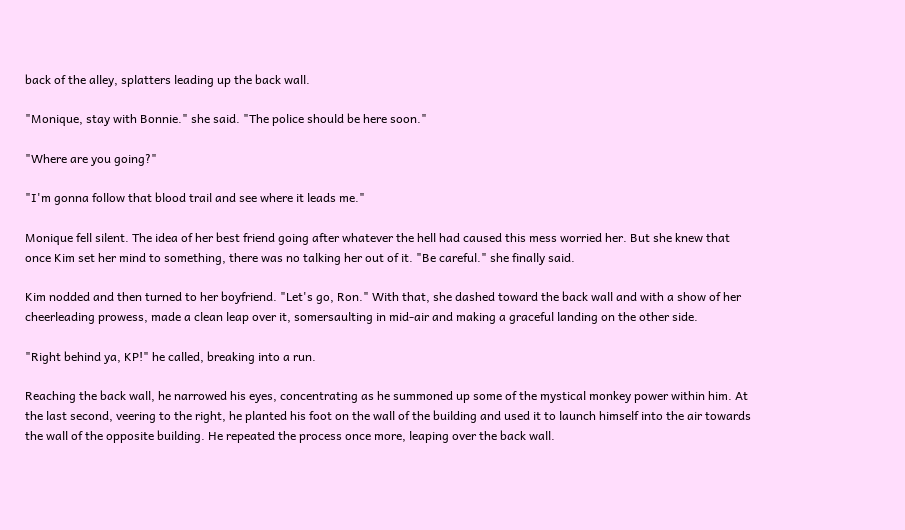back of the alley, splatters leading up the back wall.

"Monique, stay with Bonnie." she said. "The police should be here soon."

"Where are you going?"

"I'm gonna follow that blood trail and see where it leads me."

Monique fell silent. The idea of her best friend going after whatever the hell had caused this mess worried her. But she knew that once Kim set her mind to something, there was no talking her out of it. "Be careful." she finally said.

Kim nodded and then turned to her boyfriend. "Let's go, Ron." With that, she dashed toward the back wall and with a show of her cheerleading prowess, made a clean leap over it, somersaulting in mid-air and making a graceful landing on the other side.

"Right behind ya, KP!" he called, breaking into a run.

Reaching the back wall, he narrowed his eyes, concentrating as he summoned up some of the mystical monkey power within him. At the last second, veering to the right, he planted his foot on the wall of the building and used it to launch himself into the air towards the wall of the opposite building. He repeated the process once more, leaping over the back wall.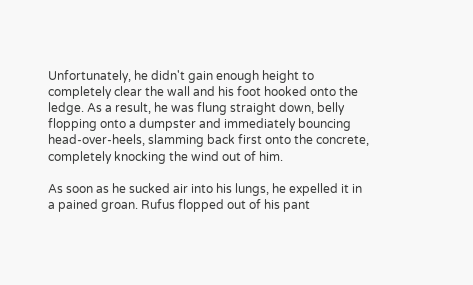Unfortunately, he didn't gain enough height to completely clear the wall and his foot hooked onto the ledge. As a result, he was flung straight down, belly flopping onto a dumpster and immediately bouncing head-over-heels, slamming back first onto the concrete, completely knocking the wind out of him.

As soon as he sucked air into his lungs, he expelled it in a pained groan. Rufus flopped out of his pant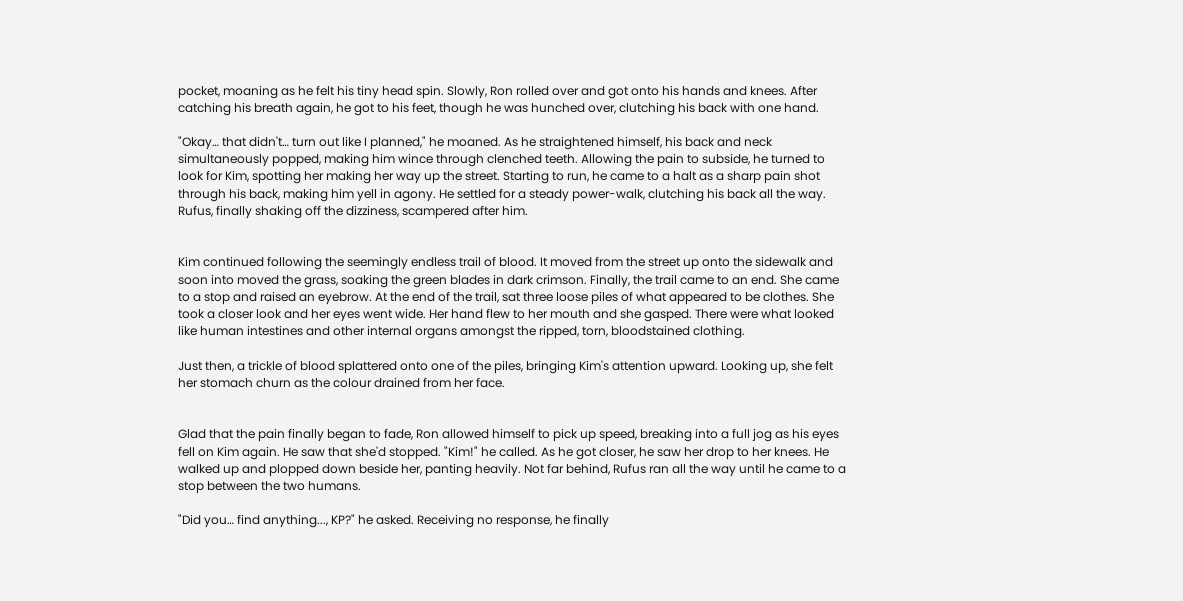pocket, moaning as he felt his tiny head spin. Slowly, Ron rolled over and got onto his hands and knees. After catching his breath again, he got to his feet, though he was hunched over, clutching his back with one hand.

"Okay… that didn't… turn out like I planned," he moaned. As he straightened himself, his back and neck simultaneously popped, making him wince through clenched teeth. Allowing the pain to subside, he turned to look for Kim, spotting her making her way up the street. Starting to run, he came to a halt as a sharp pain shot through his back, making him yell in agony. He settled for a steady power-walk, clutching his back all the way. Rufus, finally shaking off the dizziness, scampered after him.


Kim continued following the seemingly endless trail of blood. It moved from the street up onto the sidewalk and soon into moved the grass, soaking the green blades in dark crimson. Finally, the trail came to an end. She came to a stop and raised an eyebrow. At the end of the trail, sat three loose piles of what appeared to be clothes. She took a closer look and her eyes went wide. Her hand flew to her mouth and she gasped. There were what looked like human intestines and other internal organs amongst the ripped, torn, bloodstained clothing.

Just then, a trickle of blood splattered onto one of the piles, bringing Kim's attention upward. Looking up, she felt her stomach churn as the colour drained from her face.


Glad that the pain finally began to fade, Ron allowed himself to pick up speed, breaking into a full jog as his eyes fell on Kim again. He saw that she'd stopped. "Kim!" he called. As he got closer, he saw her drop to her knees. He walked up and plopped down beside her, panting heavily. Not far behind, Rufus ran all the way until he came to a stop between the two humans.

"Did you… find anything..., KP?" he asked. Receiving no response, he finally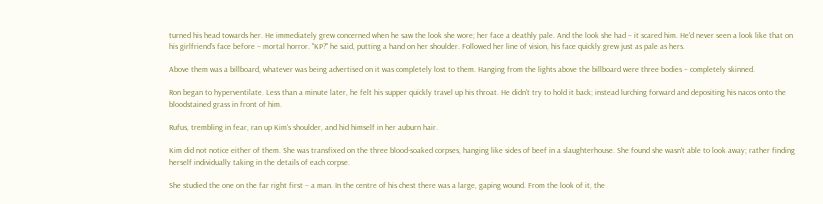turned his head towards her. He immediately grew concerned when he saw the look she wore; her face a deathly pale. And the look she had – it scared him. He'd never seen a look like that on his girlfriend's face before – mortal horror. "KP?" he said, putting a hand on her shoulder. Followed her line of vision, his face quickly grew just as pale as hers.

Above them was a billboard, whatever was being advertised on it was completely lost to them. Hanging from the lights above the billboard were three bodies – completely skinned.

Ron began to hyperventilate. Less than a minute later, he felt his supper quickly travel up his throat. He didn't try to hold it back; instead lurching forward and depositing his nacos onto the bloodstained grass in front of him.

Rufus, trembling in fear, ran up Kim's shoulder, and hid himself in her auburn hair.

Kim did not notice either of them. She was transfixed on the three blood-soaked corpses, hanging like sides of beef in a slaughterhouse. She found she wasn't able to look away; rather finding herself individually taking in the details of each corpse.

She studied the one on the far right first – a man. In the centre of his chest there was a large, gaping wound. From the look of it, the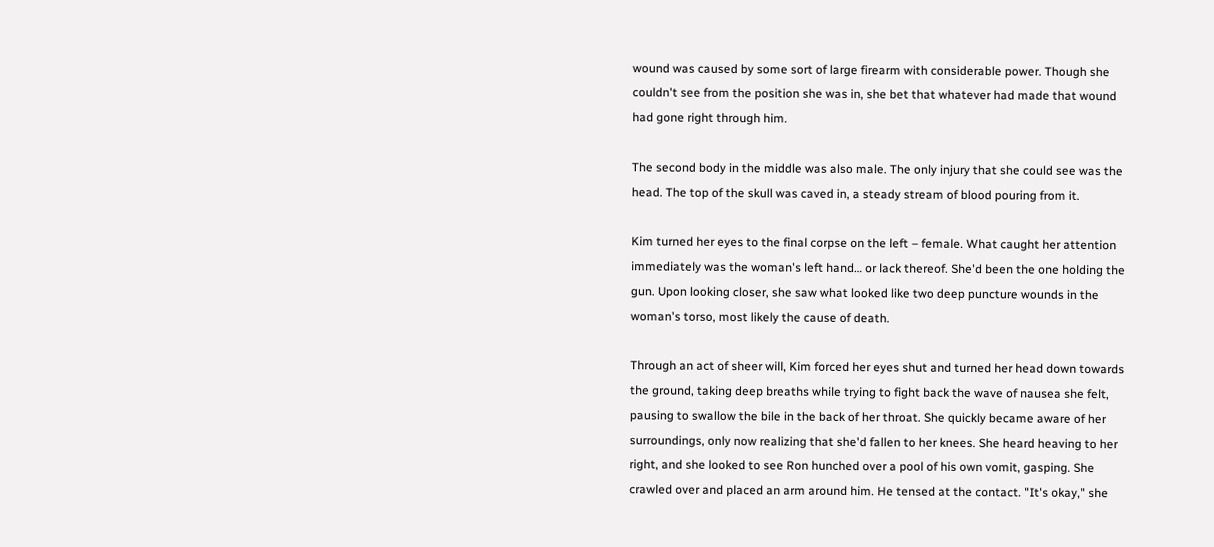wound was caused by some sort of large firearm with considerable power. Though she couldn't see from the position she was in, she bet that whatever had made that wound had gone right through him.

The second body in the middle was also male. The only injury that she could see was the head. The top of the skull was caved in, a steady stream of blood pouring from it.

Kim turned her eyes to the final corpse on the left – female. What caught her attention immediately was the woman's left hand… or lack thereof. She'd been the one holding the gun. Upon looking closer, she saw what looked like two deep puncture wounds in the woman's torso, most likely the cause of death.

Through an act of sheer will, Kim forced her eyes shut and turned her head down towards the ground, taking deep breaths while trying to fight back the wave of nausea she felt, pausing to swallow the bile in the back of her throat. She quickly became aware of her surroundings, only now realizing that she'd fallen to her knees. She heard heaving to her right, and she looked to see Ron hunched over a pool of his own vomit, gasping. She crawled over and placed an arm around him. He tensed at the contact. "It's okay," she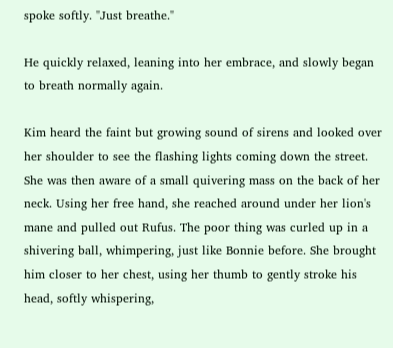spoke softly. "Just breathe."

He quickly relaxed, leaning into her embrace, and slowly began to breath normally again.

Kim heard the faint but growing sound of sirens and looked over her shoulder to see the flashing lights coming down the street. She was then aware of a small quivering mass on the back of her neck. Using her free hand, she reached around under her lion's mane and pulled out Rufus. The poor thing was curled up in a shivering ball, whimpering, just like Bonnie before. She brought him closer to her chest, using her thumb to gently stroke his head, softly whispering,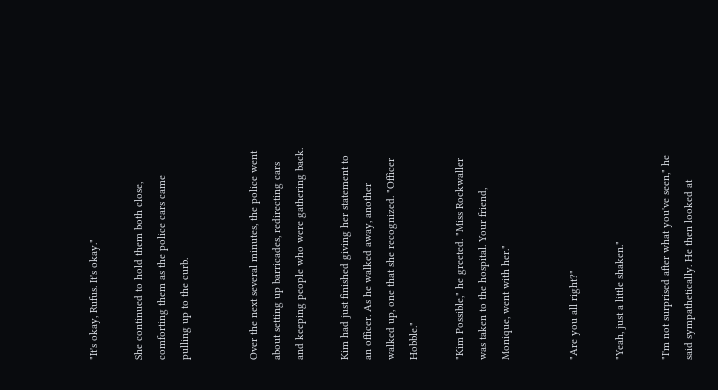"It's okay, Rufus. It's okay."

She continued to hold them both close, comforting them as the police cars came pulling up to the curb.


Over the next several minutes, the police went about setting up barricades, redirecting cars and keeping people who were gathering back.

Kim had just finished giving her statement to an officer. As he walked away, another walked up, one that she recognized. "Officer Hobble."

"Kim Possible," he greeted. "Miss Rockwaller was taken to the hospital. Your friend, Monique, went with her."


"Are you all right?"

"Yeah, just a little shaken."

"I'm not surprised after what you've seen," he said sympathetically. He then looked at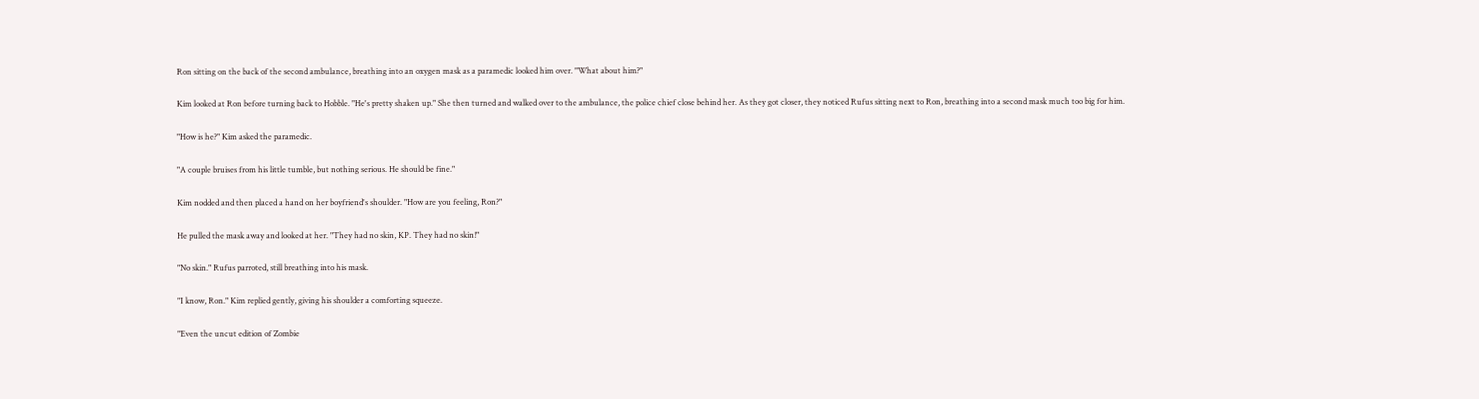Ron sitting on the back of the second ambulance, breathing into an oxygen mask as a paramedic looked him over. "What about him?"

Kim looked at Ron before turning back to Hobble. "He's pretty shaken up." She then turned and walked over to the ambulance, the police chief close behind her. As they got closer, they noticed Rufus sitting next to Ron, breathing into a second mask much too big for him.

"How is he?" Kim asked the paramedic.

"A couple bruises from his little tumble, but nothing serious. He should be fine."

Kim nodded and then placed a hand on her boyfriend's shoulder. "How are you feeling, Ron?"

He pulled the mask away and looked at her. "They had no skin, KP. They had no skin!"

"No skin." Rufus parroted, still breathing into his mask.

"I know, Ron." Kim replied gently, giving his shoulder a comforting squeeze.

"Even the uncut edition of Zombie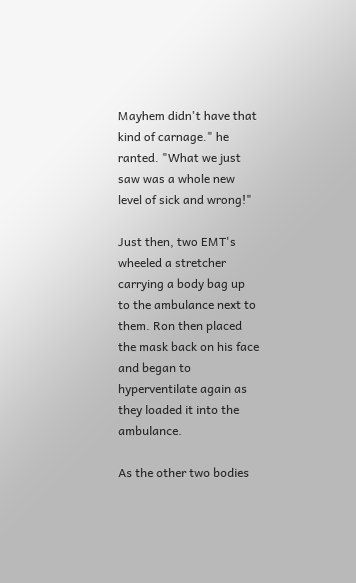Mayhem didn't have that kind of carnage." he ranted. "What we just saw was a whole new level of sick and wrong!"

Just then, two EMT's wheeled a stretcher carrying a body bag up to the ambulance next to them. Ron then placed the mask back on his face and began to hyperventilate again as they loaded it into the ambulance.

As the other two bodies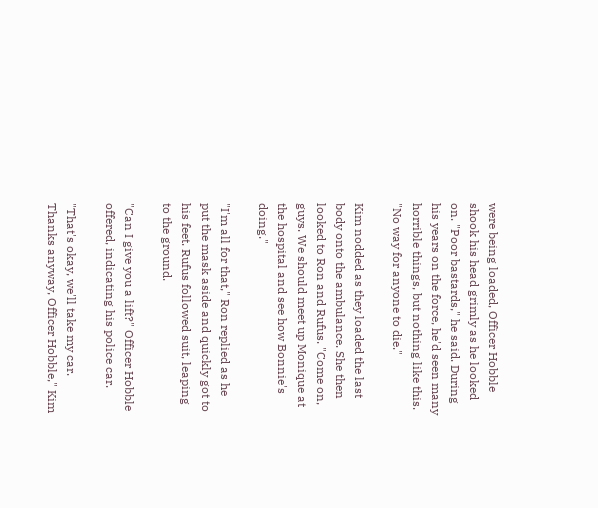were being loaded, Officer Hobble shook his head grimly as he looked on. "Poor bastards," he said. During his years on the force, he'd seen many horrible things, but nothing like this. "No way for anyone to die."

Kim nodded as they loaded the last body onto the ambulance. She then looked to Ron and Rufus. "Come on, guys. We should meet up Monique at the hospital and see how Bonnie's doing."

"I'm all for that," Ron replied as he put the mask aside and quickly got to his feet. Rufus followed suit, leaping to the ground.

"Can I give you a lift?" Officer Hobble offered, indicating his police car.

"That's okay, we'll take my car. Thanks anyway, Officer Hobble," Kim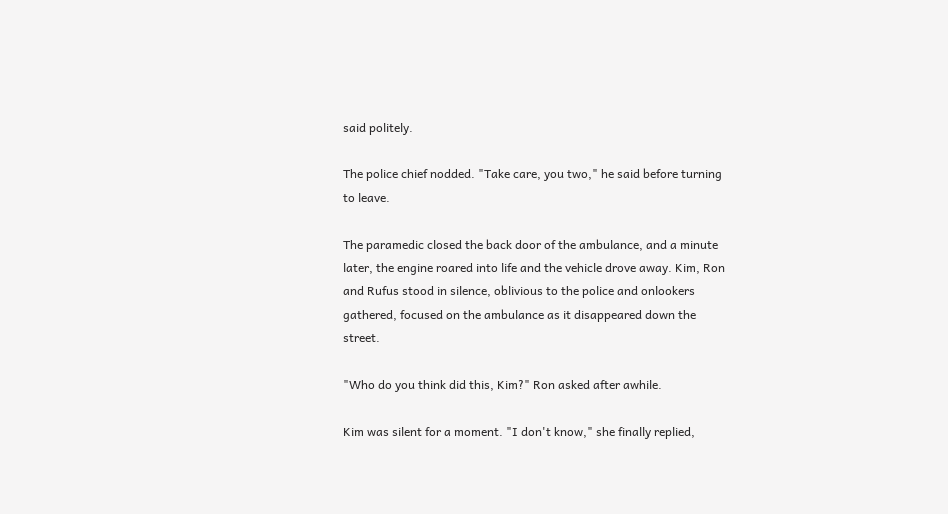said politely.

The police chief nodded. "Take care, you two," he said before turning to leave.

The paramedic closed the back door of the ambulance, and a minute later, the engine roared into life and the vehicle drove away. Kim, Ron and Rufus stood in silence, oblivious to the police and onlookers gathered, focused on the ambulance as it disappeared down the street.

"Who do you think did this, Kim?" Ron asked after awhile.

Kim was silent for a moment. "I don't know," she finally replied,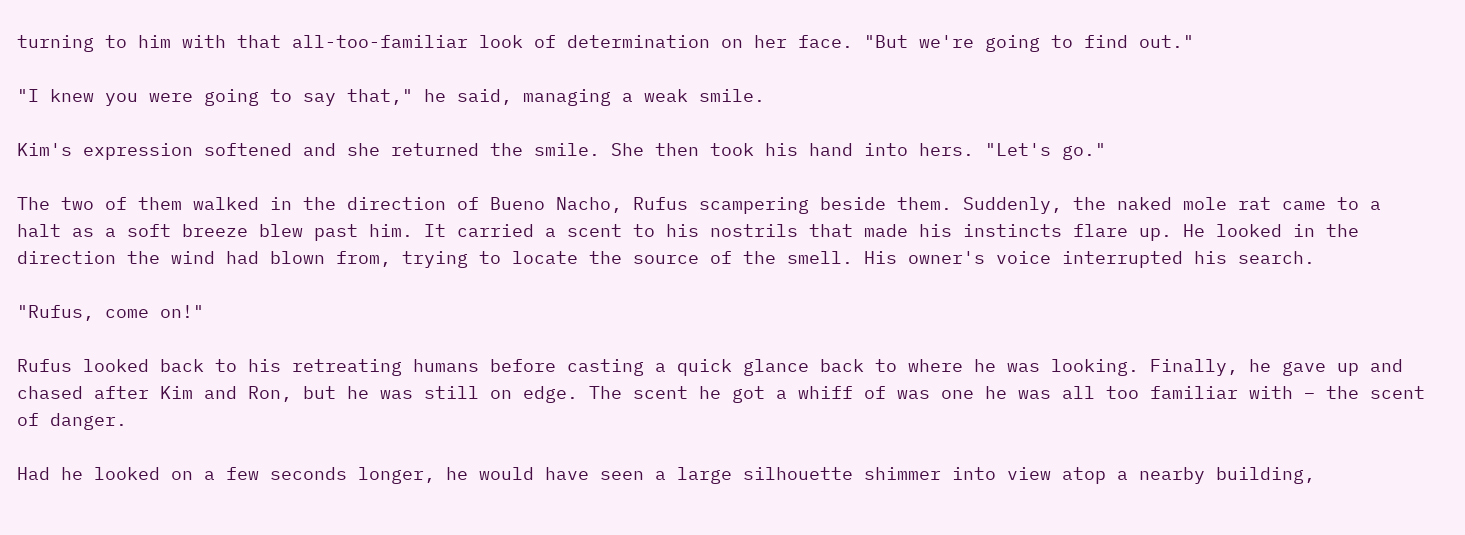turning to him with that all-too-familiar look of determination on her face. "But we're going to find out."

"I knew you were going to say that," he said, managing a weak smile.

Kim's expression softened and she returned the smile. She then took his hand into hers. "Let's go."

The two of them walked in the direction of Bueno Nacho, Rufus scampering beside them. Suddenly, the naked mole rat came to a halt as a soft breeze blew past him. It carried a scent to his nostrils that made his instincts flare up. He looked in the direction the wind had blown from, trying to locate the source of the smell. His owner's voice interrupted his search.

"Rufus, come on!"

Rufus looked back to his retreating humans before casting a quick glance back to where he was looking. Finally, he gave up and chased after Kim and Ron, but he was still on edge. The scent he got a whiff of was one he was all too familiar with – the scent of danger.

Had he looked on a few seconds longer, he would have seen a large silhouette shimmer into view atop a nearby building,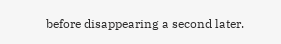before disappearing a second later.